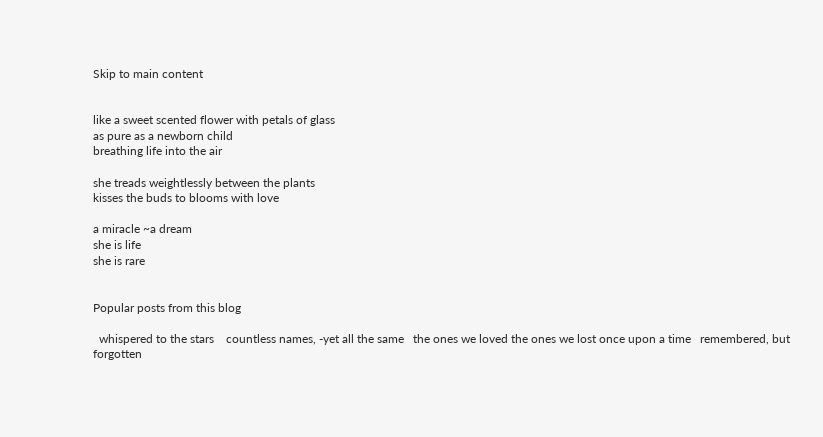Skip to main content


like a sweet scented flower with petals of glass
as pure as a newborn child
breathing life into the air

she treads weightlessly between the plants
kisses the buds to blooms with love

a miracle ~a dream
she is life
she is rare


Popular posts from this blog

  whispered to the stars    countless names, -yet all the same   the ones we loved the ones we lost once upon a time   remembered, but forgotten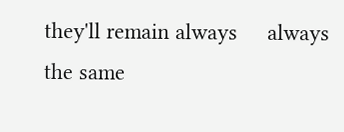they'll remain always     always the same